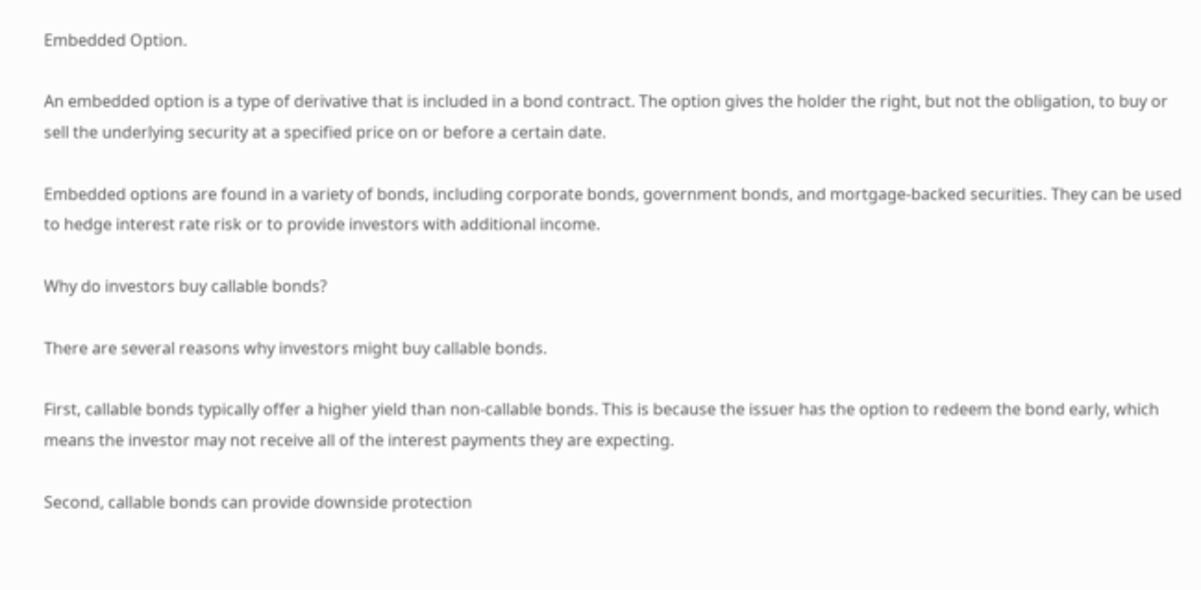Embedded Option.

An embedded option is a type of derivative that is included in a bond contract. The option gives the holder the right, but not the obligation, to buy or sell the underlying security at a specified price on or before a certain date.

Embedded options are found in a variety of bonds, including corporate bonds, government bonds, and mortgage-backed securities. They can be used to hedge interest rate risk or to provide investors with additional income.

Why do investors buy callable bonds?

There are several reasons why investors might buy callable bonds.

First, callable bonds typically offer a higher yield than non-callable bonds. This is because the issuer has the option to redeem the bond early, which means the investor may not receive all of the interest payments they are expecting.

Second, callable bonds can provide downside protection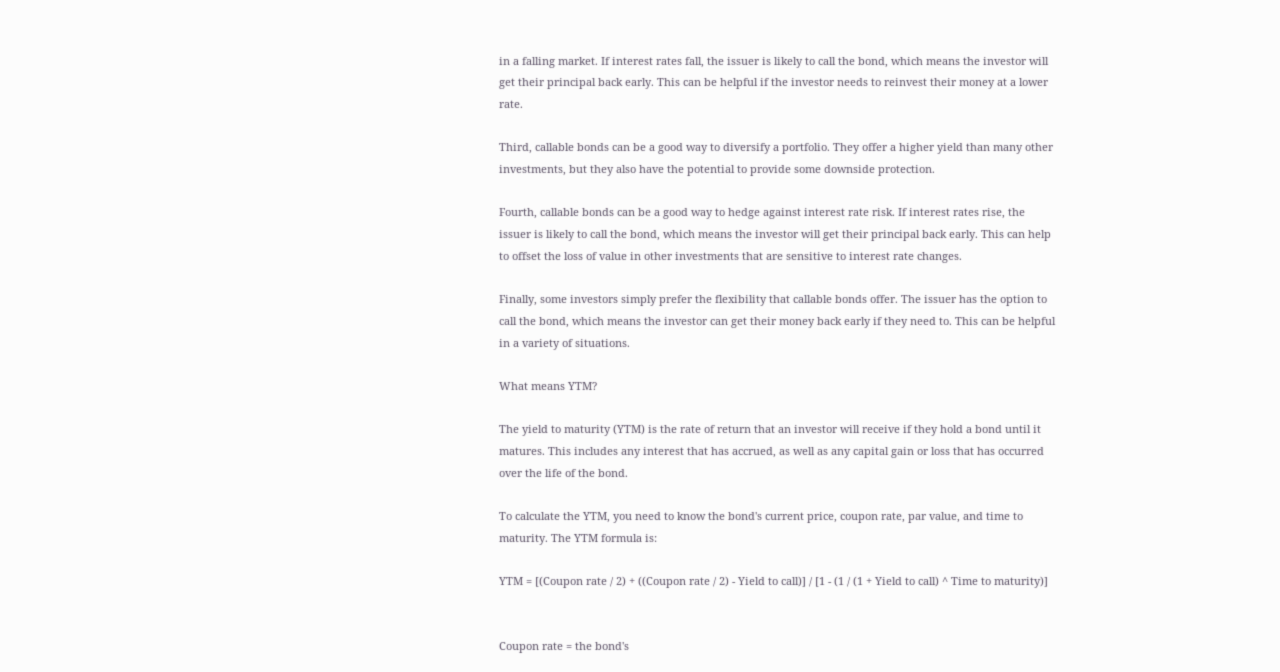in a falling market. If interest rates fall, the issuer is likely to call the bond, which means the investor will get their principal back early. This can be helpful if the investor needs to reinvest their money at a lower rate.

Third, callable bonds can be a good way to diversify a portfolio. They offer a higher yield than many other investments, but they also have the potential to provide some downside protection.

Fourth, callable bonds can be a good way to hedge against interest rate risk. If interest rates rise, the issuer is likely to call the bond, which means the investor will get their principal back early. This can help to offset the loss of value in other investments that are sensitive to interest rate changes.

Finally, some investors simply prefer the flexibility that callable bonds offer. The issuer has the option to call the bond, which means the investor can get their money back early if they need to. This can be helpful in a variety of situations.

What means YTM?

The yield to maturity (YTM) is the rate of return that an investor will receive if they hold a bond until it matures. This includes any interest that has accrued, as well as any capital gain or loss that has occurred over the life of the bond.

To calculate the YTM, you need to know the bond's current price, coupon rate, par value, and time to maturity. The YTM formula is:

YTM = [(Coupon rate / 2) + ((Coupon rate / 2) - Yield to call)] / [1 - (1 / (1 + Yield to call) ^ Time to maturity)]


Coupon rate = the bond's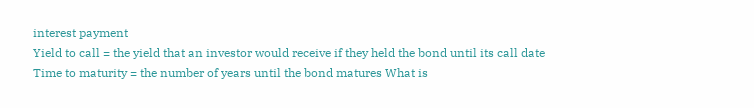interest payment
Yield to call = the yield that an investor would receive if they held the bond until its call date
Time to maturity = the number of years until the bond matures What is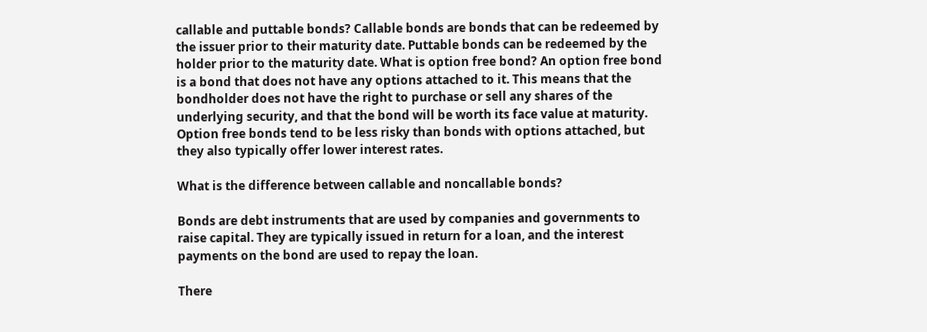callable and puttable bonds? Callable bonds are bonds that can be redeemed by the issuer prior to their maturity date. Puttable bonds can be redeemed by the holder prior to the maturity date. What is option free bond? An option free bond is a bond that does not have any options attached to it. This means that the bondholder does not have the right to purchase or sell any shares of the underlying security, and that the bond will be worth its face value at maturity. Option free bonds tend to be less risky than bonds with options attached, but they also typically offer lower interest rates.

What is the difference between callable and noncallable bonds?

Bonds are debt instruments that are used by companies and governments to raise capital. They are typically issued in return for a loan, and the interest payments on the bond are used to repay the loan.

There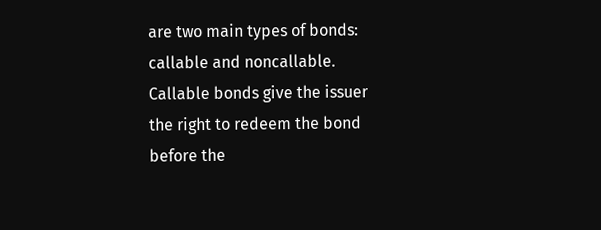are two main types of bonds: callable and noncallable. Callable bonds give the issuer the right to redeem the bond before the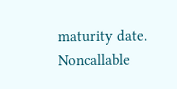maturity date. Noncallable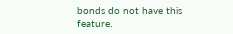bonds do not have this feature.